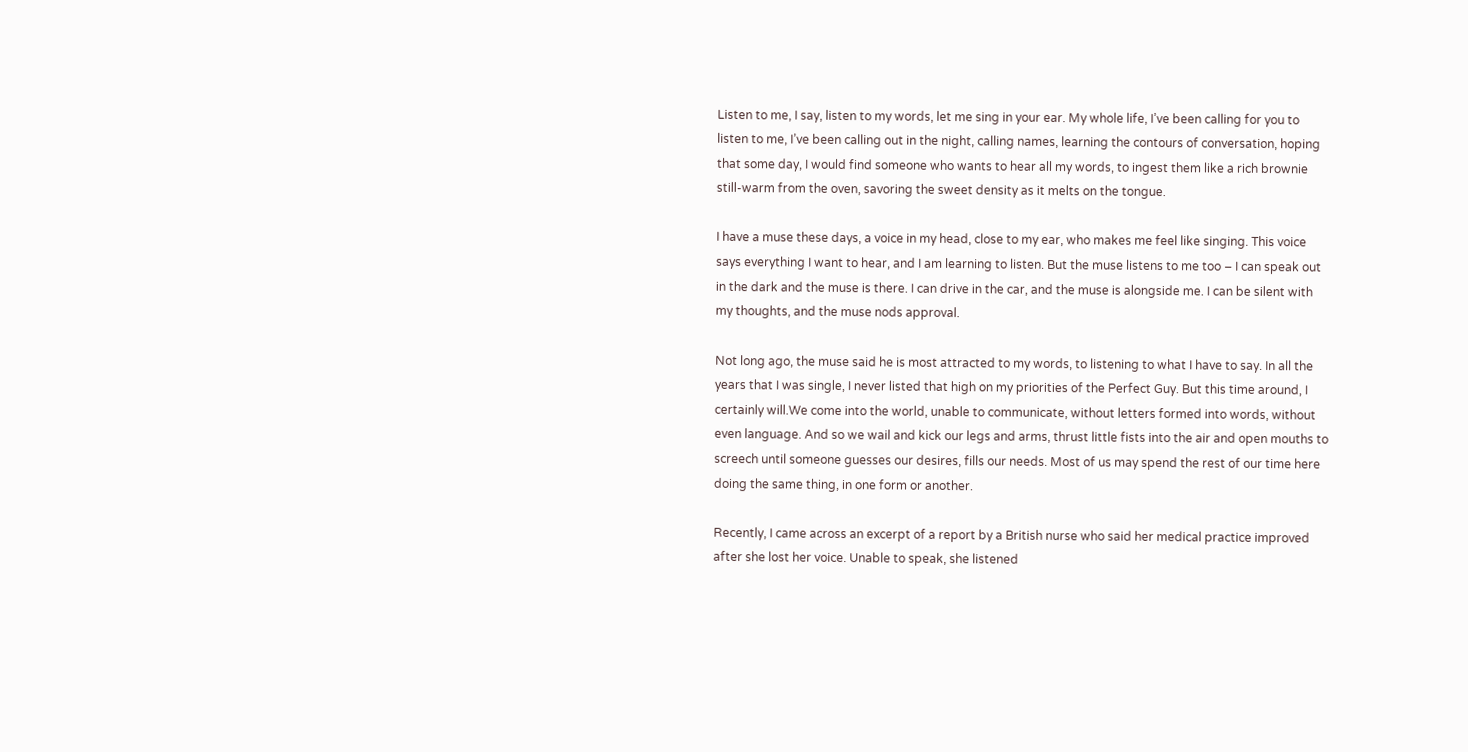Listen to me, I say, listen to my words, let me sing in your ear. My whole life, I’ve been calling for you to listen to me, I’ve been calling out in the night, calling names, learning the contours of conversation, hoping that some day, I would find someone who wants to hear all my words, to ingest them like a rich brownie still-warm from the oven, savoring the sweet density as it melts on the tongue.

I have a muse these days, a voice in my head, close to my ear, who makes me feel like singing. This voice says everything I want to hear, and I am learning to listen. But the muse listens to me too – I can speak out in the dark and the muse is there. I can drive in the car, and the muse is alongside me. I can be silent with my thoughts, and the muse nods approval.

Not long ago, the muse said he is most attracted to my words, to listening to what I have to say. In all the years that I was single, I never listed that high on my priorities of the Perfect Guy. But this time around, I certainly will.We come into the world, unable to communicate, without letters formed into words, without even language. And so we wail and kick our legs and arms, thrust little fists into the air and open mouths to screech until someone guesses our desires, fills our needs. Most of us may spend the rest of our time here doing the same thing, in one form or another.

Recently, I came across an excerpt of a report by a British nurse who said her medical practice improved after she lost her voice. Unable to speak, she listened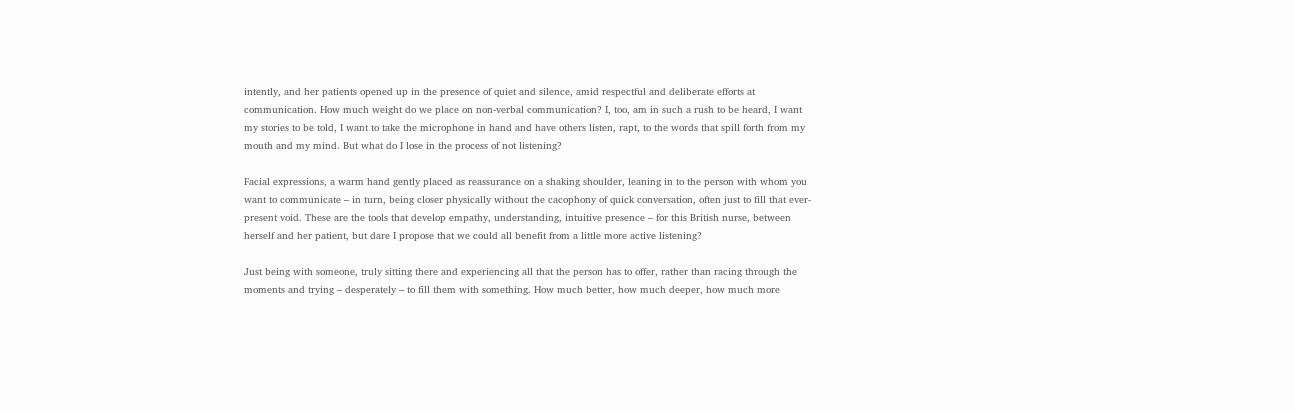intently, and her patients opened up in the presence of quiet and silence, amid respectful and deliberate efforts at communication. How much weight do we place on non-verbal communication? I, too, am in such a rush to be heard, I want my stories to be told, I want to take the microphone in hand and have others listen, rapt, to the words that spill forth from my mouth and my mind. But what do I lose in the process of not listening?

Facial expressions, a warm hand gently placed as reassurance on a shaking shoulder, leaning in to the person with whom you want to communicate – in turn, being closer physically without the cacophony of quick conversation, often just to fill that ever-present void. These are the tools that develop empathy, understanding, intuitive presence – for this British nurse, between herself and her patient, but dare I propose that we could all benefit from a little more active listening?

Just being with someone, truly sitting there and experiencing all that the person has to offer, rather than racing through the moments and trying – desperately – to fill them with something. How much better, how much deeper, how much more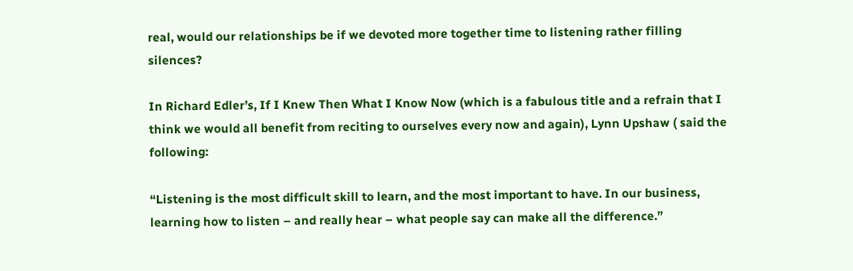real, would our relationships be if we devoted more together time to listening rather filling silences?

In Richard Edler’s, If I Knew Then What I Know Now (which is a fabulous title and a refrain that I think we would all benefit from reciting to ourselves every now and again), Lynn Upshaw ( said the following:

“Listening is the most difficult skill to learn, and the most important to have. In our business, learning how to listen – and really hear – what people say can make all the difference.”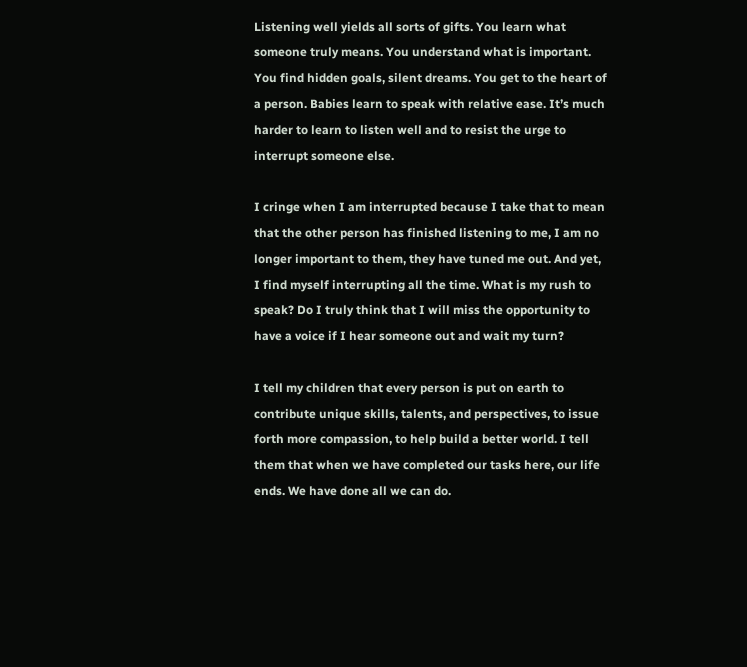Listening well yields all sorts of gifts. You learn what someone truly means. You understand what is important. You find hidden goals, silent dreams. You get to the heart of a person. Babies learn to speak with relative ease. It’s much harder to learn to listen well and to resist the urge to interrupt someone else.

I cringe when I am interrupted because I take that to mean that the other person has finished listening to me, I am no longer important to them, they have tuned me out. And yet, I find myself interrupting all the time. What is my rush to speak? Do I truly think that I will miss the opportunity to have a voice if I hear someone out and wait my turn?

I tell my children that every person is put on earth to contribute unique skills, talents, and perspectives, to issue forth more compassion, to help build a better world. I tell them that when we have completed our tasks here, our life ends. We have done all we can do.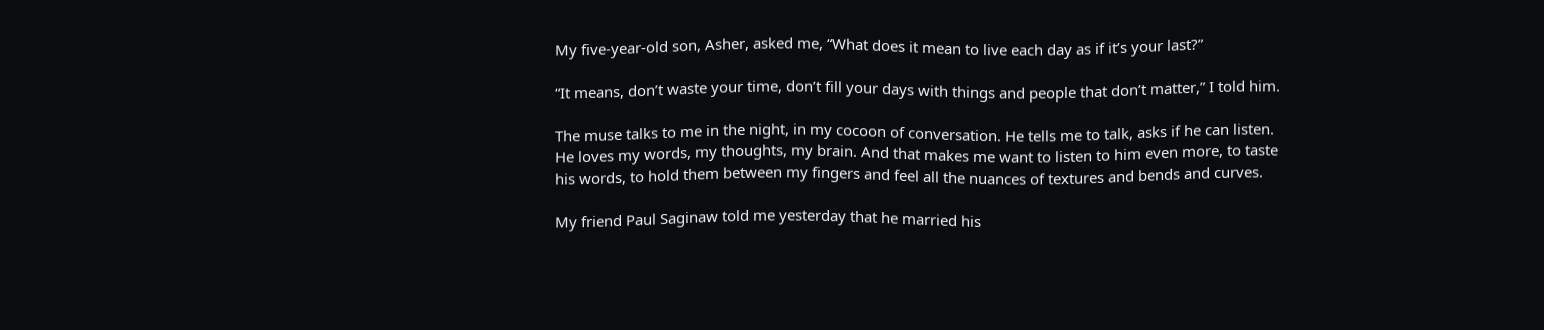My five-year-old son, Asher, asked me, “What does it mean to live each day as if it’s your last?”

“It means, don’t waste your time, don’t fill your days with things and people that don’t matter,” I told him.

The muse talks to me in the night, in my cocoon of conversation. He tells me to talk, asks if he can listen. He loves my words, my thoughts, my brain. And that makes me want to listen to him even more, to taste his words, to hold them between my fingers and feel all the nuances of textures and bends and curves.

My friend Paul Saginaw told me yesterday that he married his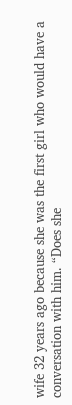wife 32 years ago because she was the first girl who would have a conversation with him. “Does she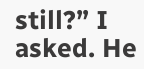still?” I asked. He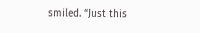smiled. “Just this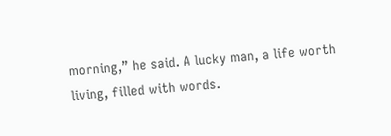morning,” he said. A lucky man, a life worth living, filled with words.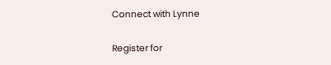Connect with Lynne

Register for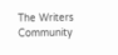The Writers Community